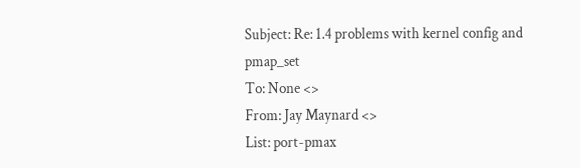Subject: Re: 1.4 problems with kernel config and pmap_set
To: None <>
From: Jay Maynard <>
List: port-pmax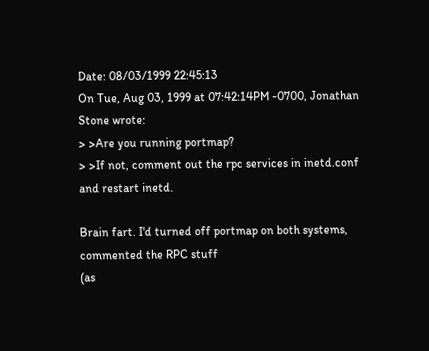Date: 08/03/1999 22:45:13
On Tue, Aug 03, 1999 at 07:42:14PM -0700, Jonathan Stone wrote:
> >Are you running portmap?
> >If not, comment out the rpc services in inetd.conf and restart inetd.

Brain fart. I'd turned off portmap on both systems, commented the RPC stuff
(as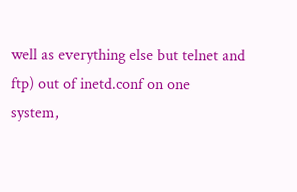well as everything else but telnet and ftp) out of inetd.conf on one
system,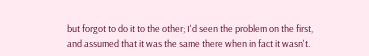but forgot to do it to the other; I'd seen the problem on the first,
and assumed that it was the same there when in fact it wasn't.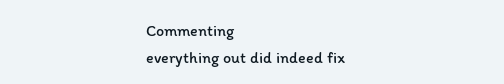Commenting
everything out did indeed fix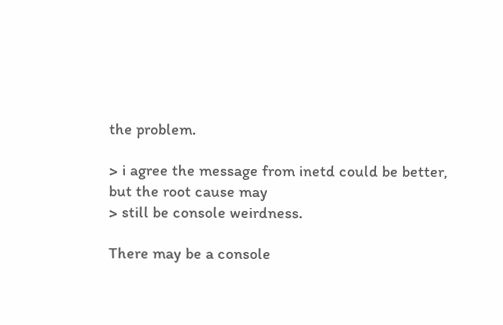the problem.

> i agree the message from inetd could be better, but the root cause may
> still be console weirdness.

There may be a console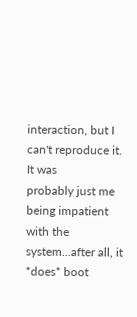interaction, but I can't reproduce it. It was
probably just me being impatient with the system...after all, it *does* boot